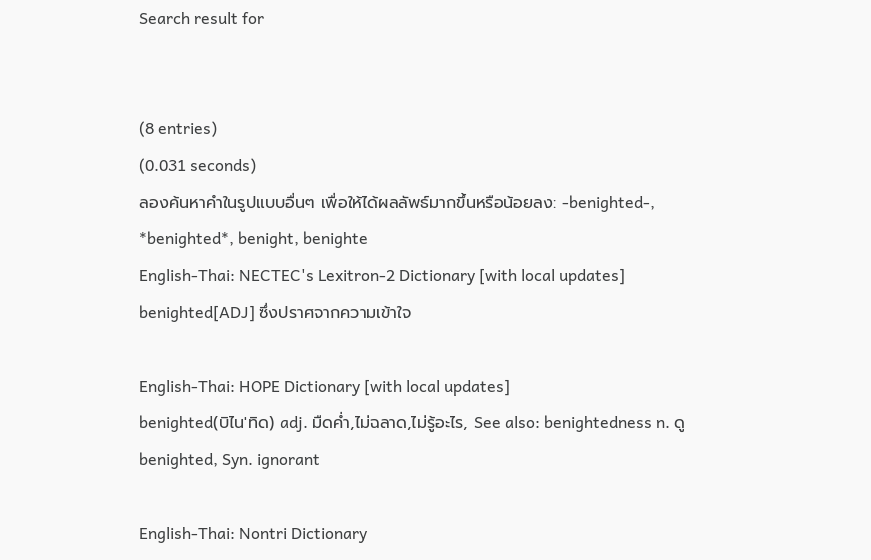Search result for


(8 entries)
(0.031 seconds)
ลองค้นหาคำในรูปแบบอื่นๆ เพื่อให้ได้ผลลัพธ์มากขึ้นหรือน้อยลง: -benighted-, *benighted*, benight, benighte
English-Thai: NECTEC's Lexitron-2 Dictionary [with local updates]
benighted[ADJ] ซึ่งปราศจากความเข้าใจ

English-Thai: HOPE Dictionary [with local updates]
benighted(บิไน'ทิด) adj. มืดค่ำ,ไม่ฉลาด,ไม่รู้อะไร, See also: benightedness n. ดูbenighted, Syn. ignorant

English-Thai: Nontri Dictionary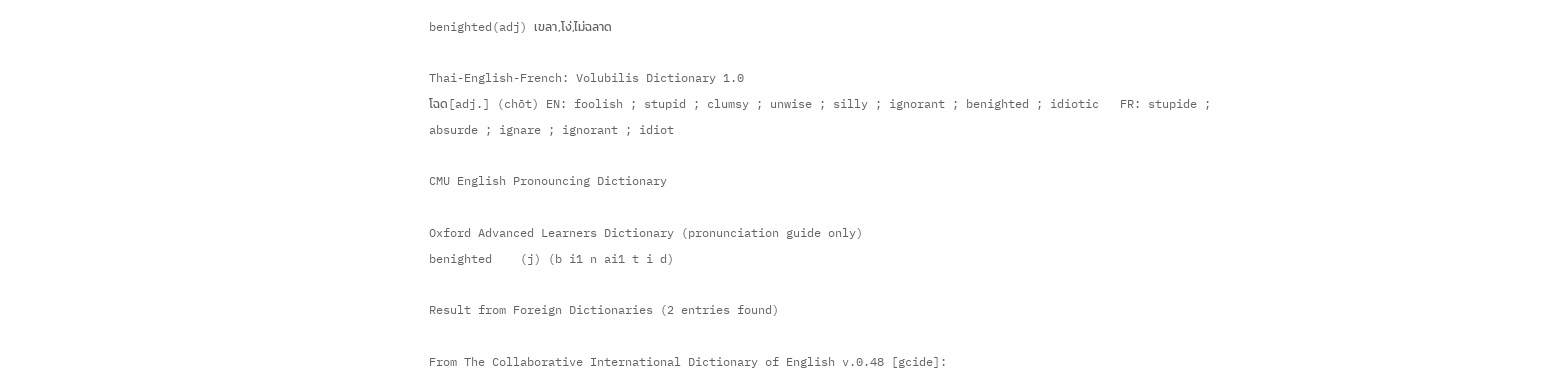benighted(adj) เขลา,โง่,ไม่ฉลาด

Thai-English-French: Volubilis Dictionary 1.0
โฉด[adj.] (chōt) EN: foolish ; stupid ; clumsy ; unwise ; silly ; ignorant ; benighted ; idiotic   FR: stupide ; absurde ; ignare ; ignorant ; idiot

CMU English Pronouncing Dictionary

Oxford Advanced Learners Dictionary (pronunciation guide only)
benighted    (j) (b i1 n ai1 t i d)

Result from Foreign Dictionaries (2 entries found)

From The Collaborative International Dictionary of English v.0.48 [gcide]: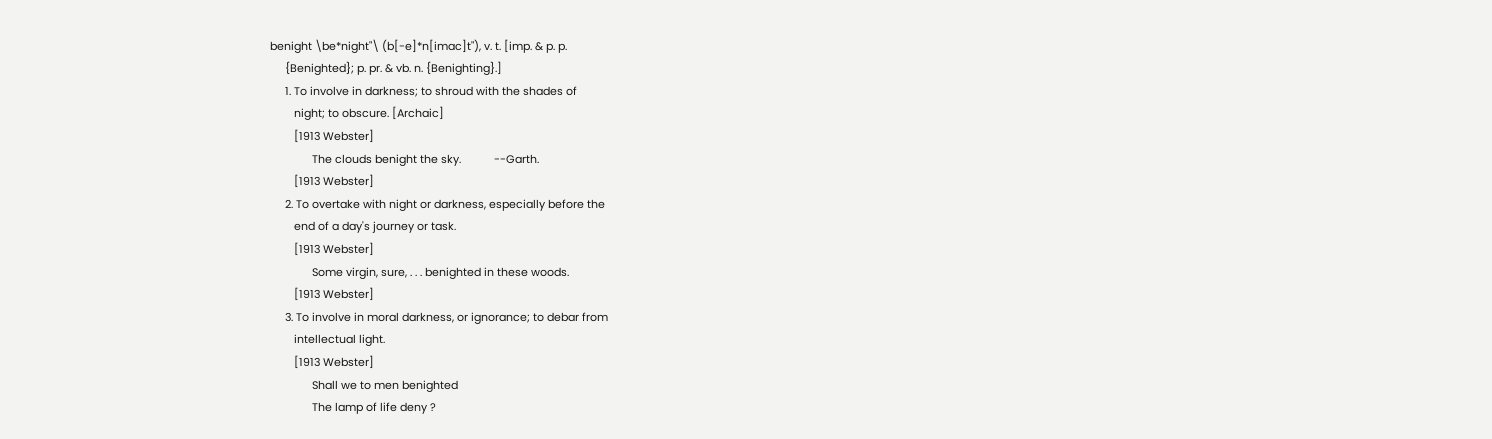benight \be*night"\ (b[-e]*n[imac]t"), v. t. [imp. & p. p.
     {Benighted}; p. pr. & vb. n. {Benighting}.]
     1. To involve in darkness; to shroud with the shades of
        night; to obscure. [Archaic]
        [1913 Webster]
              The clouds benight the sky.           --Garth.
        [1913 Webster]
     2. To overtake with night or darkness, especially before the
        end of a day's journey or task.
        [1913 Webster]
              Some virgin, sure, . . . benighted in these woods.
        [1913 Webster]
     3. To involve in moral darkness, or ignorance; to debar from
        intellectual light.
        [1913 Webster]
              Shall we to men benighted
              The lamp of life deny ?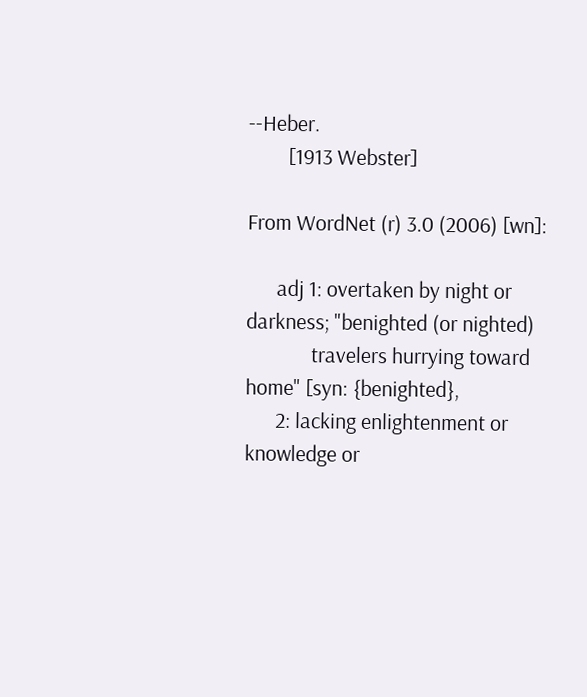--Heber.
        [1913 Webster]

From WordNet (r) 3.0 (2006) [wn]:

      adj 1: overtaken by night or darkness; "benighted (or nighted)
             travelers hurrying toward home" [syn: {benighted},
      2: lacking enlightenment or knowledge or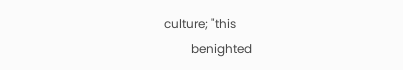culture; "this
         benighted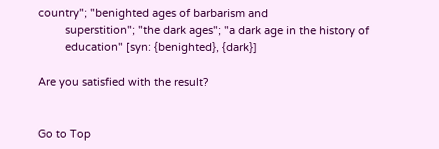country"; "benighted ages of barbarism and
         superstition"; "the dark ages"; "a dark age in the history of
         education" [syn: {benighted}, {dark}]

Are you satisfied with the result?


Go to Top